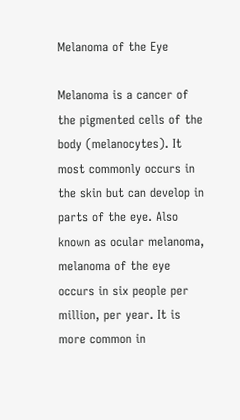Melanoma of the Eye

Melanoma is a cancer of the pigmented cells of the body (melanocytes). It most commonly occurs in the skin but can develop in parts of the eye. Also known as ocular melanoma, melanoma of the eye occurs in six people per million, per year. It is more common in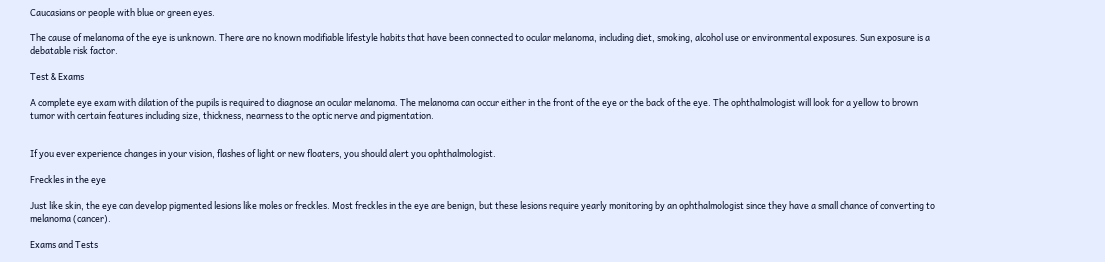Caucasians or people with blue or green eyes.

The cause of melanoma of the eye is unknown. There are no known modifiable lifestyle habits that have been connected to ocular melanoma, including diet, smoking, alcohol use or environmental exposures. Sun exposure is a debatable risk factor.

Test & Exams

A complete eye exam with dilation of the pupils is required to diagnose an ocular melanoma. The melanoma can occur either in the front of the eye or the back of the eye. The ophthalmologist will look for a yellow to brown tumor with certain features including size, thickness, nearness to the optic nerve and pigmentation.


If you ever experience changes in your vision, flashes of light or new floaters, you should alert you ophthalmologist.

Freckles in the eye

Just like skin, the eye can develop pigmented lesions like moles or freckles. Most freckles in the eye are benign, but these lesions require yearly monitoring by an ophthalmologist since they have a small chance of converting to melanoma (cancer).

Exams and Tests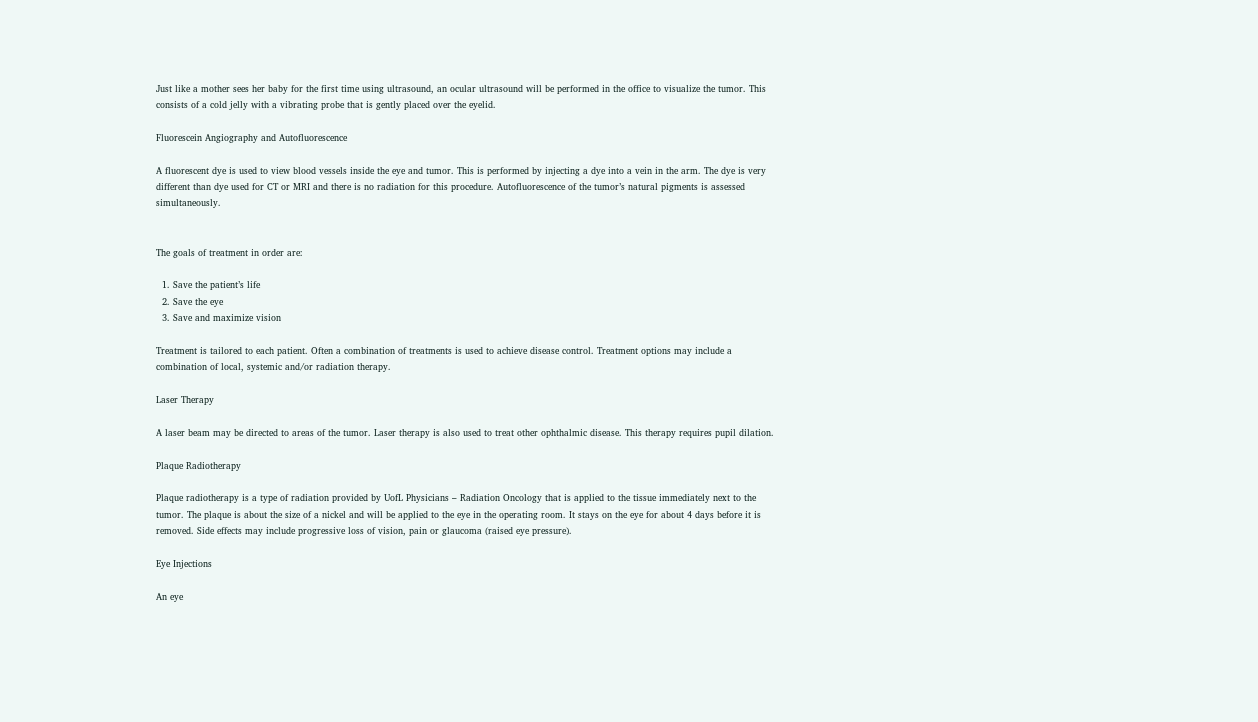Just like a mother sees her baby for the first time using ultrasound, an ocular ultrasound will be performed in the office to visualize the tumor. This consists of a cold jelly with a vibrating probe that is gently placed over the eyelid.

Fluorescein Angiography and Autofluorescence

A fluorescent dye is used to view blood vessels inside the eye and tumor. This is performed by injecting a dye into a vein in the arm. The dye is very different than dye used for CT or MRI and there is no radiation for this procedure. Autofluorescence of the tumor’s natural pigments is assessed simultaneously.


The goals of treatment in order are:

  1. Save the patient’s life
  2. Save the eye
  3. Save and maximize vision

Treatment is tailored to each patient. Often a combination of treatments is used to achieve disease control. Treatment options may include a combination of local, systemic and/or radiation therapy.

Laser Therapy

A laser beam may be directed to areas of the tumor. Laser therapy is also used to treat other ophthalmic disease. This therapy requires pupil dilation.

Plaque Radiotherapy

Plaque radiotherapy is a type of radiation provided by UofL Physicians – Radiation Oncology that is applied to the tissue immediately next to the tumor. The plaque is about the size of a nickel and will be applied to the eye in the operating room. It stays on the eye for about 4 days before it is removed. Side effects may include progressive loss of vision, pain or glaucoma (raised eye pressure).

Eye Injections

An eye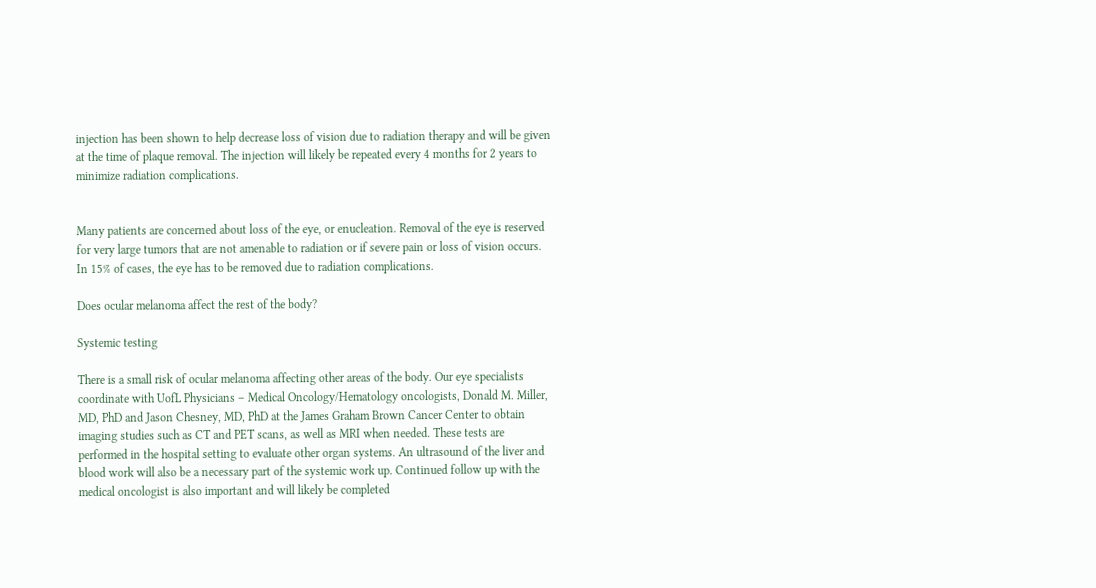injection has been shown to help decrease loss of vision due to radiation therapy and will be given at the time of plaque removal. The injection will likely be repeated every 4 months for 2 years to minimize radiation complications.


Many patients are concerned about loss of the eye, or enucleation. Removal of the eye is reserved for very large tumors that are not amenable to radiation or if severe pain or loss of vision occurs. In 15% of cases, the eye has to be removed due to radiation complications.

Does ocular melanoma affect the rest of the body?

Systemic testing

There is a small risk of ocular melanoma affecting other areas of the body. Our eye specialists coordinate with UofL Physicians – Medical Oncology/Hematology oncologists, Donald M. Miller, MD, PhD and Jason Chesney, MD, PhD at the James Graham Brown Cancer Center to obtain imaging studies such as CT and PET scans, as well as MRI when needed. These tests are performed in the hospital setting to evaluate other organ systems. An ultrasound of the liver and blood work will also be a necessary part of the systemic work up. Continued follow up with the medical oncologist is also important and will likely be completed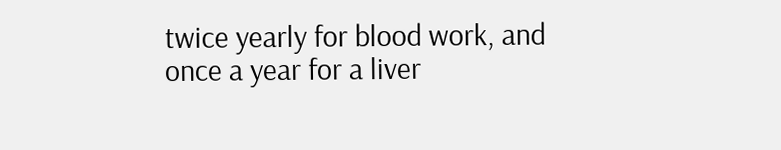twice yearly for blood work, and once a year for a liver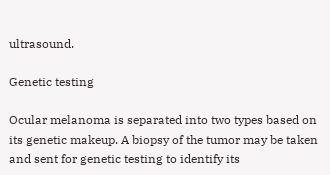ultrasound.

Genetic testing

Ocular melanoma is separated into two types based on its genetic makeup. A biopsy of the tumor may be taken and sent for genetic testing to identify its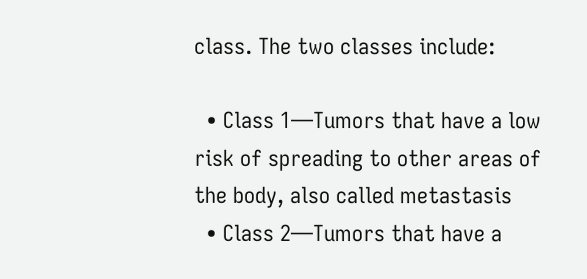class. The two classes include:

  • Class 1—Tumors that have a low risk of spreading to other areas of the body, also called metastasis
  • Class 2—Tumors that have a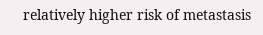relatively higher risk of metastasis